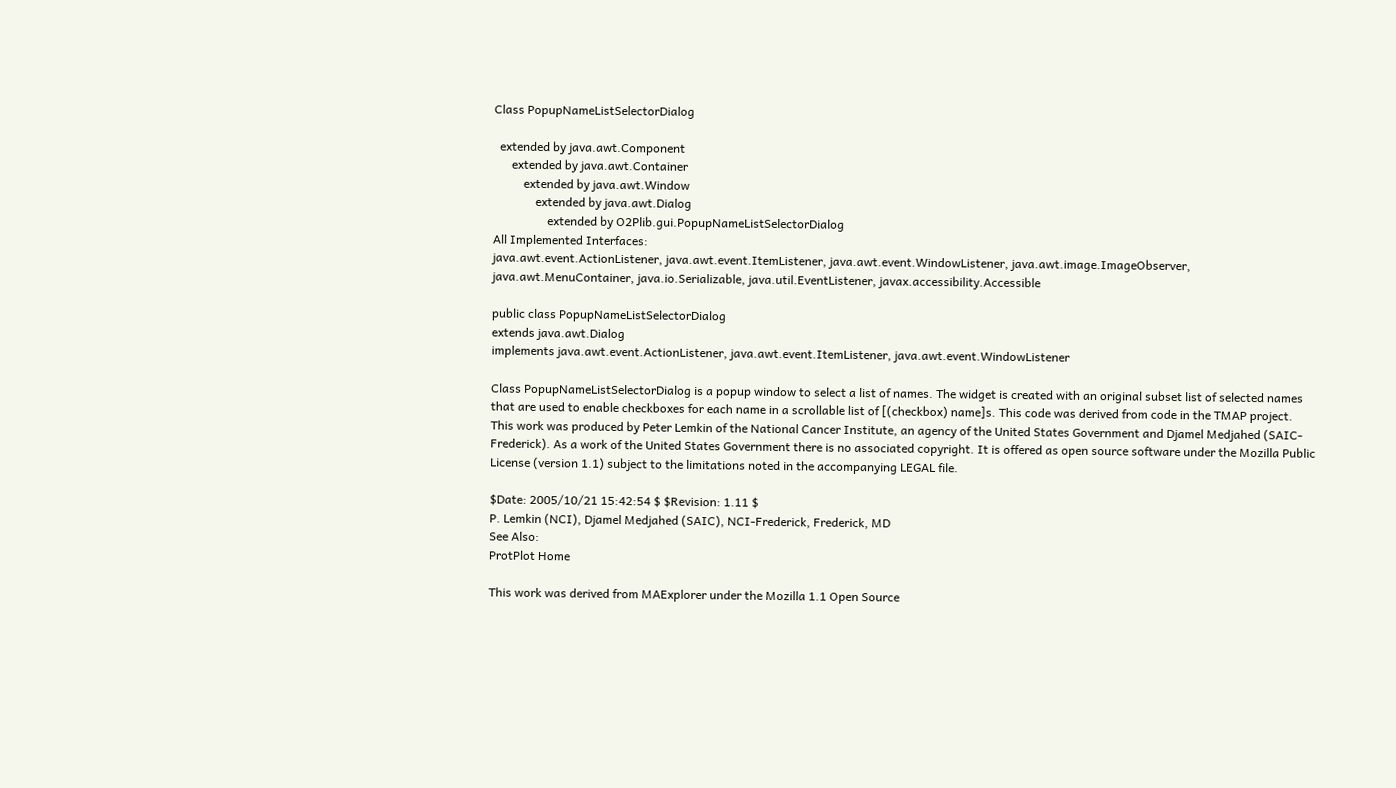Class PopupNameListSelectorDialog

  extended by java.awt.Component
      extended by java.awt.Container
          extended by java.awt.Window
              extended by java.awt.Dialog
                  extended by O2Plib.gui.PopupNameListSelectorDialog
All Implemented Interfaces:
java.awt.event.ActionListener, java.awt.event.ItemListener, java.awt.event.WindowListener, java.awt.image.ImageObserver, java.awt.MenuContainer, java.io.Serializable, java.util.EventListener, javax.accessibility.Accessible

public class PopupNameListSelectorDialog
extends java.awt.Dialog
implements java.awt.event.ActionListener, java.awt.event.ItemListener, java.awt.event.WindowListener

Class PopupNameListSelectorDialog is a popup window to select a list of names. The widget is created with an original subset list of selected names that are used to enable checkboxes for each name in a scrollable list of [(checkbox) name]s. This code was derived from code in the TMAP project. This work was produced by Peter Lemkin of the National Cancer Institute, an agency of the United States Government and Djamel Medjahed (SAIC-Frederick). As a work of the United States Government there is no associated copyright. It is offered as open source software under the Mozilla Public License (version 1.1) subject to the limitations noted in the accompanying LEGAL file.

$Date: 2005/10/21 15:42:54 $ $Revision: 1.11 $
P. Lemkin (NCI), Djamel Medjahed (SAIC), NCI-Frederick, Frederick, MD
See Also:
ProtPlot Home

This work was derived from MAExplorer under the Mozilla 1.1 Open Source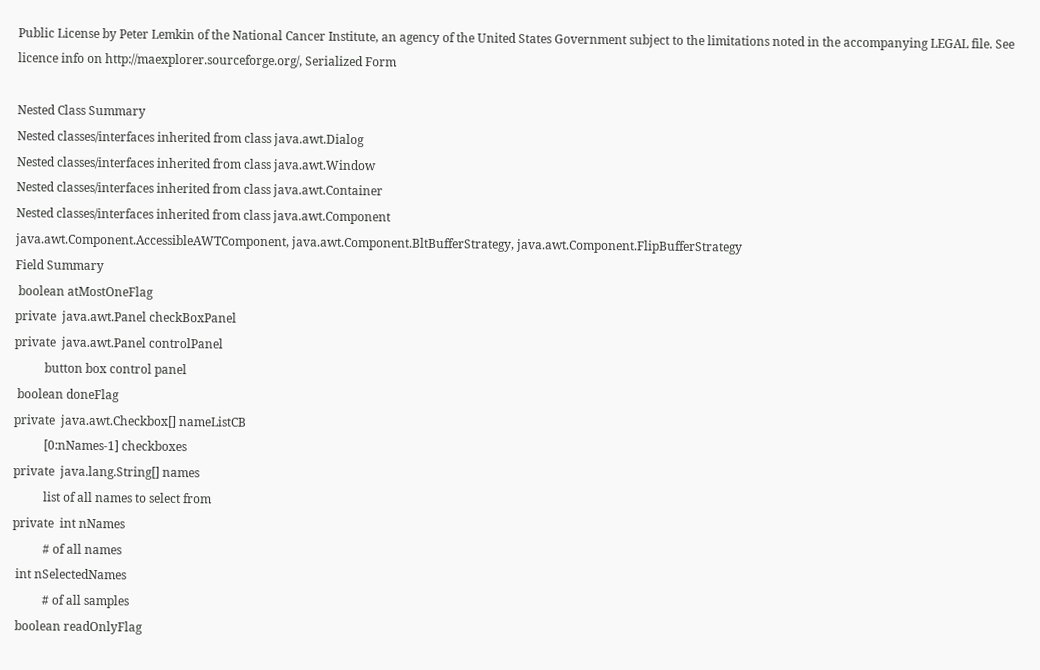Public License by Peter Lemkin of the National Cancer Institute, an agency of the United States Government subject to the limitations noted in the accompanying LEGAL file. See licence info on http://maexplorer.sourceforge.org/, Serialized Form

Nested Class Summary
Nested classes/interfaces inherited from class java.awt.Dialog
Nested classes/interfaces inherited from class java.awt.Window
Nested classes/interfaces inherited from class java.awt.Container
Nested classes/interfaces inherited from class java.awt.Component
java.awt.Component.AccessibleAWTComponent, java.awt.Component.BltBufferStrategy, java.awt.Component.FlipBufferStrategy
Field Summary
 boolean atMostOneFlag
private  java.awt.Panel checkBoxPanel
private  java.awt.Panel controlPanel
          button box control panel
 boolean doneFlag
private  java.awt.Checkbox[] nameListCB
          [0:nNames-1] checkboxes
private  java.lang.String[] names
          list of all names to select from
private  int nNames
          # of all names
 int nSelectedNames
          # of all samples
 boolean readOnlyFlag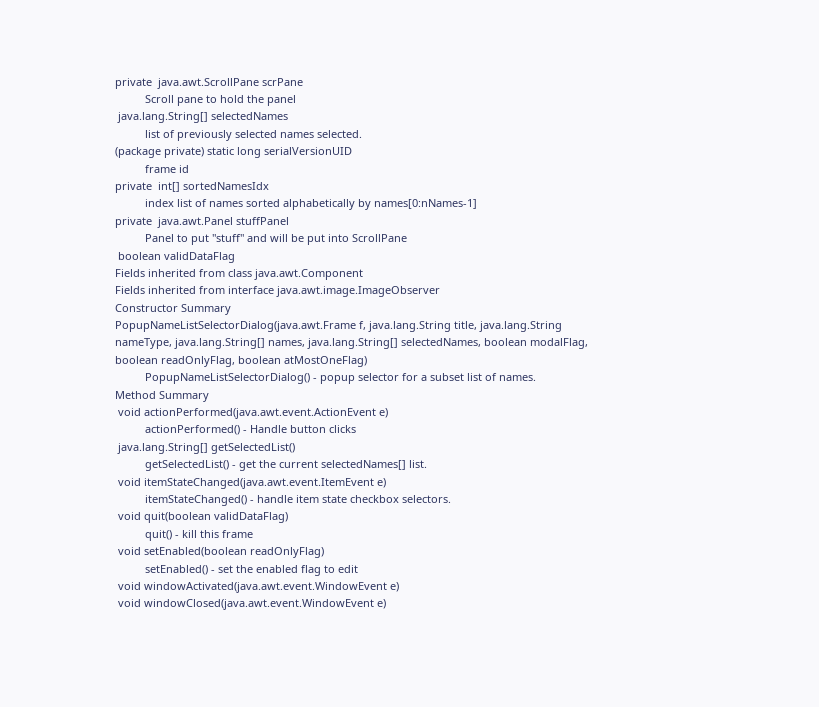private  java.awt.ScrollPane scrPane
          Scroll pane to hold the panel
 java.lang.String[] selectedNames
          list of previously selected names selected.
(package private) static long serialVersionUID
          frame id
private  int[] sortedNamesIdx
          index list of names sorted alphabetically by names[0:nNames-1]
private  java.awt.Panel stuffPanel
          Panel to put "stuff" and will be put into ScrollPane
 boolean validDataFlag
Fields inherited from class java.awt.Component
Fields inherited from interface java.awt.image.ImageObserver
Constructor Summary
PopupNameListSelectorDialog(java.awt.Frame f, java.lang.String title, java.lang.String nameType, java.lang.String[] names, java.lang.String[] selectedNames, boolean modalFlag, boolean readOnlyFlag, boolean atMostOneFlag)
          PopupNameListSelectorDialog() - popup selector for a subset list of names.
Method Summary
 void actionPerformed(java.awt.event.ActionEvent e)
          actionPerformed() - Handle button clicks
 java.lang.String[] getSelectedList()
          getSelectedList() - get the current selectedNames[] list.
 void itemStateChanged(java.awt.event.ItemEvent e)
          itemStateChanged() - handle item state checkbox selectors.
 void quit(boolean validDataFlag)
          quit() - kill this frame
 void setEnabled(boolean readOnlyFlag)
          setEnabled() - set the enabled flag to edit
 void windowActivated(java.awt.event.WindowEvent e)
 void windowClosed(java.awt.event.WindowEvent e)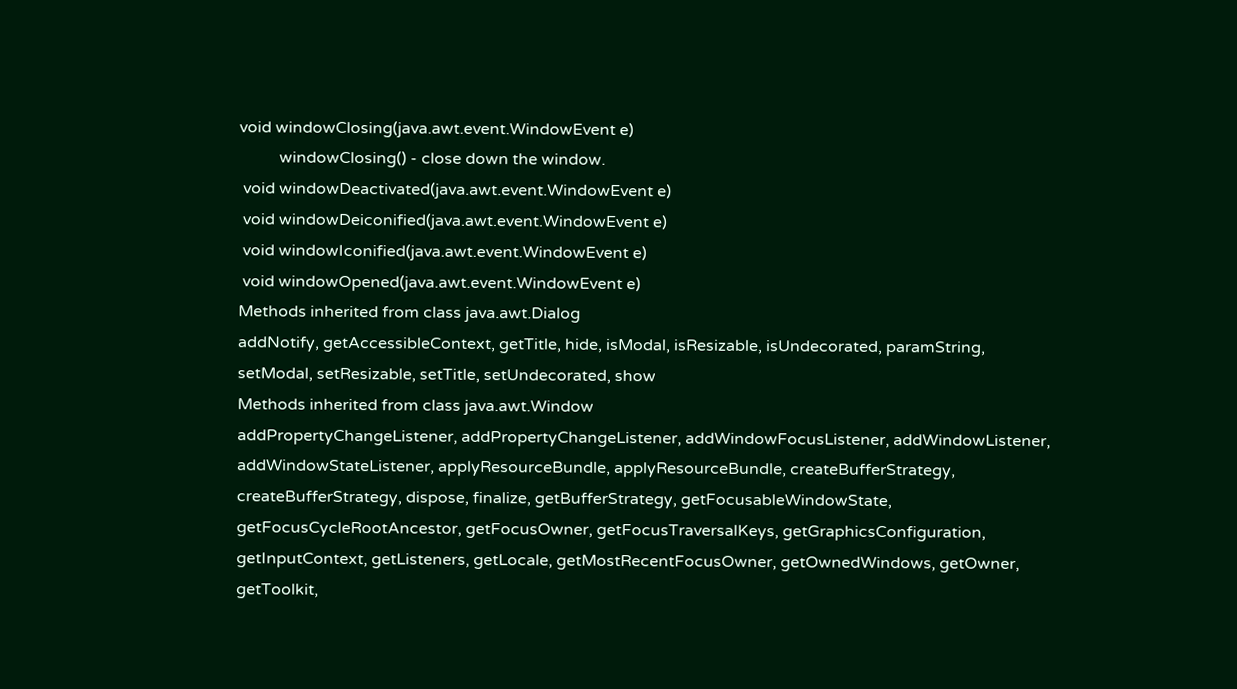void windowClosing(java.awt.event.WindowEvent e)
          windowClosing() - close down the window.
 void windowDeactivated(java.awt.event.WindowEvent e)
 void windowDeiconified(java.awt.event.WindowEvent e)
 void windowIconified(java.awt.event.WindowEvent e)
 void windowOpened(java.awt.event.WindowEvent e)
Methods inherited from class java.awt.Dialog
addNotify, getAccessibleContext, getTitle, hide, isModal, isResizable, isUndecorated, paramString, setModal, setResizable, setTitle, setUndecorated, show
Methods inherited from class java.awt.Window
addPropertyChangeListener, addPropertyChangeListener, addWindowFocusListener, addWindowListener, addWindowStateListener, applyResourceBundle, applyResourceBundle, createBufferStrategy, createBufferStrategy, dispose, finalize, getBufferStrategy, getFocusableWindowState, getFocusCycleRootAncestor, getFocusOwner, getFocusTraversalKeys, getGraphicsConfiguration, getInputContext, getListeners, getLocale, getMostRecentFocusOwner, getOwnedWindows, getOwner, getToolkit,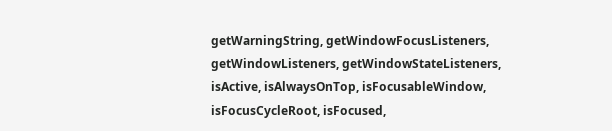getWarningString, getWindowFocusListeners, getWindowListeners, getWindowStateListeners, isActive, isAlwaysOnTop, isFocusableWindow, isFocusCycleRoot, isFocused,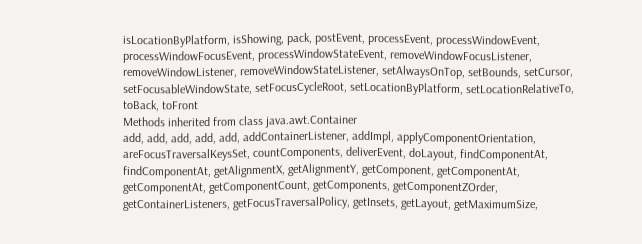isLocationByPlatform, isShowing, pack, postEvent, processEvent, processWindowEvent, processWindowFocusEvent, processWindowStateEvent, removeWindowFocusListener, removeWindowListener, removeWindowStateListener, setAlwaysOnTop, setBounds, setCursor, setFocusableWindowState, setFocusCycleRoot, setLocationByPlatform, setLocationRelativeTo, toBack, toFront
Methods inherited from class java.awt.Container
add, add, add, add, add, addContainerListener, addImpl, applyComponentOrientation, areFocusTraversalKeysSet, countComponents, deliverEvent, doLayout, findComponentAt, findComponentAt, getAlignmentX, getAlignmentY, getComponent, getComponentAt, getComponentAt, getComponentCount, getComponents, getComponentZOrder, getContainerListeners, getFocusTraversalPolicy, getInsets, getLayout, getMaximumSize,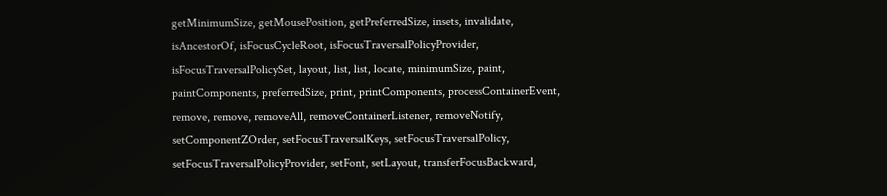getMinimumSize, getMousePosition, getPreferredSize, insets, invalidate, isAncestorOf, isFocusCycleRoot, isFocusTraversalPolicyProvider, isFocusTraversalPolicySet, layout, list, list, locate, minimumSize, paint, paintComponents, preferredSize, print, printComponents, processContainerEvent, remove, remove, removeAll, removeContainerListener, removeNotify, setComponentZOrder, setFocusTraversalKeys, setFocusTraversalPolicy, setFocusTraversalPolicyProvider, setFont, setLayout, transferFocusBackward,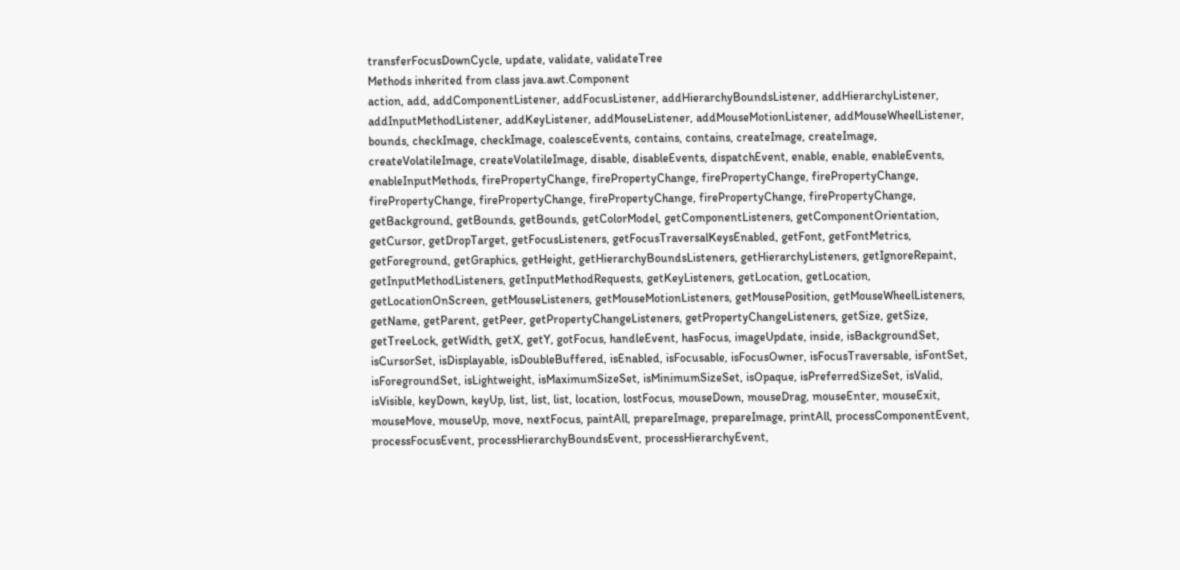transferFocusDownCycle, update, validate, validateTree
Methods inherited from class java.awt.Component
action, add, addComponentListener, addFocusListener, addHierarchyBoundsListener, addHierarchyListener, addInputMethodListener, addKeyListener, addMouseListener, addMouseMotionListener, addMouseWheelListener, bounds, checkImage, checkImage, coalesceEvents, contains, contains, createImage, createImage, createVolatileImage, createVolatileImage, disable, disableEvents, dispatchEvent, enable, enable, enableEvents, enableInputMethods, firePropertyChange, firePropertyChange, firePropertyChange, firePropertyChange, firePropertyChange, firePropertyChange, firePropertyChange, firePropertyChange, firePropertyChange, getBackground, getBounds, getBounds, getColorModel, getComponentListeners, getComponentOrientation, getCursor, getDropTarget, getFocusListeners, getFocusTraversalKeysEnabled, getFont, getFontMetrics, getForeground, getGraphics, getHeight, getHierarchyBoundsListeners, getHierarchyListeners, getIgnoreRepaint, getInputMethodListeners, getInputMethodRequests, getKeyListeners, getLocation, getLocation, getLocationOnScreen, getMouseListeners, getMouseMotionListeners, getMousePosition, getMouseWheelListeners, getName, getParent, getPeer, getPropertyChangeListeners, getPropertyChangeListeners, getSize, getSize, getTreeLock, getWidth, getX, getY, gotFocus, handleEvent, hasFocus, imageUpdate, inside, isBackgroundSet, isCursorSet, isDisplayable, isDoubleBuffered, isEnabled, isFocusable, isFocusOwner, isFocusTraversable, isFontSet, isForegroundSet, isLightweight, isMaximumSizeSet, isMinimumSizeSet, isOpaque, isPreferredSizeSet, isValid, isVisible, keyDown, keyUp, list, list, list, location, lostFocus, mouseDown, mouseDrag, mouseEnter, mouseExit, mouseMove, mouseUp, move, nextFocus, paintAll, prepareImage, prepareImage, printAll, processComponentEvent, processFocusEvent, processHierarchyBoundsEvent, processHierarchyEvent,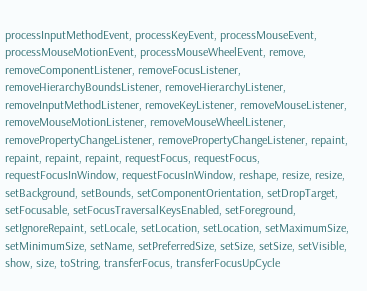processInputMethodEvent, processKeyEvent, processMouseEvent, processMouseMotionEvent, processMouseWheelEvent, remove, removeComponentListener, removeFocusListener, removeHierarchyBoundsListener, removeHierarchyListener, removeInputMethodListener, removeKeyListener, removeMouseListener, removeMouseMotionListener, removeMouseWheelListener, removePropertyChangeListener, removePropertyChangeListener, repaint, repaint, repaint, repaint, requestFocus, requestFocus, requestFocusInWindow, requestFocusInWindow, reshape, resize, resize, setBackground, setBounds, setComponentOrientation, setDropTarget, setFocusable, setFocusTraversalKeysEnabled, setForeground, setIgnoreRepaint, setLocale, setLocation, setLocation, setMaximumSize, setMinimumSize, setName, setPreferredSize, setSize, setSize, setVisible, show, size, toString, transferFocus, transferFocusUpCycle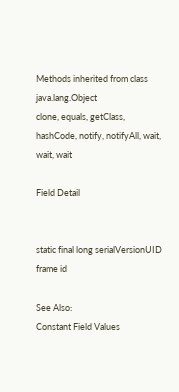Methods inherited from class java.lang.Object
clone, equals, getClass, hashCode, notify, notifyAll, wait, wait, wait

Field Detail


static final long serialVersionUID
frame id

See Also:
Constant Field Values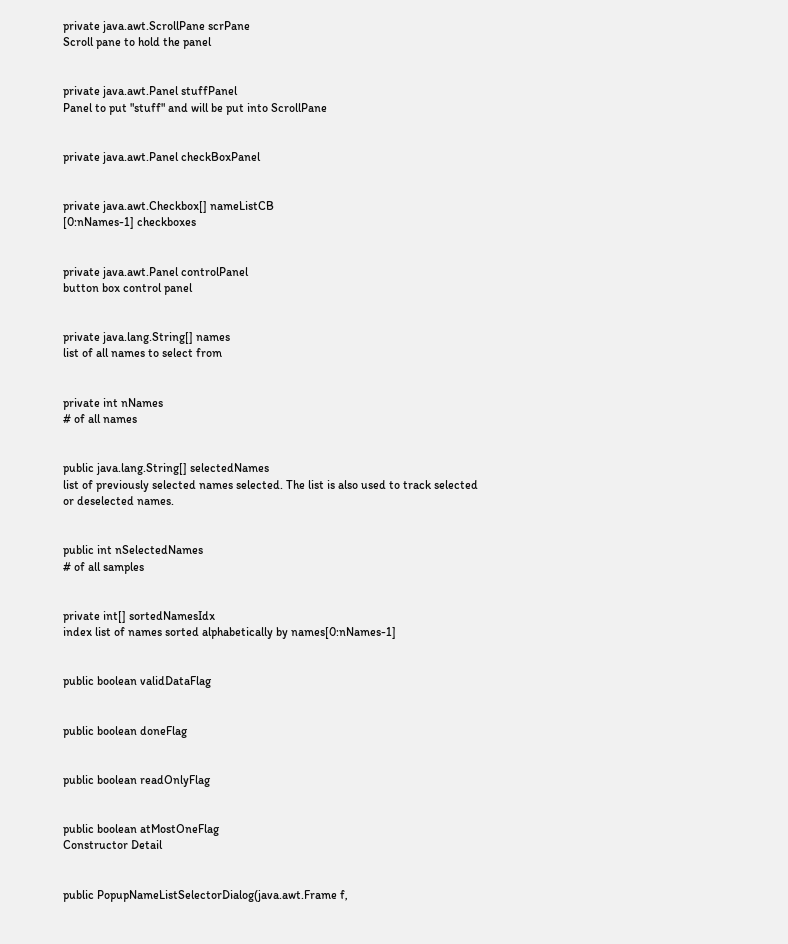private java.awt.ScrollPane scrPane
Scroll pane to hold the panel


private java.awt.Panel stuffPanel
Panel to put "stuff" and will be put into ScrollPane


private java.awt.Panel checkBoxPanel


private java.awt.Checkbox[] nameListCB
[0:nNames-1] checkboxes


private java.awt.Panel controlPanel
button box control panel


private java.lang.String[] names
list of all names to select from


private int nNames
# of all names


public java.lang.String[] selectedNames
list of previously selected names selected. The list is also used to track selected or deselected names.


public int nSelectedNames
# of all samples


private int[] sortedNamesIdx
index list of names sorted alphabetically by names[0:nNames-1]


public boolean validDataFlag


public boolean doneFlag


public boolean readOnlyFlag


public boolean atMostOneFlag
Constructor Detail


public PopupNameListSelectorDialog(java.awt.Frame f,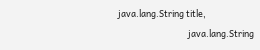java.lang.String title,
                                   java.lang.String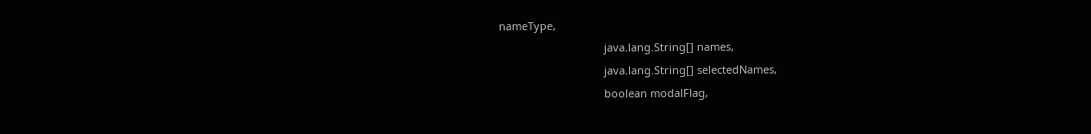nameType,
                                   java.lang.String[] names,
                                   java.lang.String[] selectedNames,
                                   boolean modalFlag,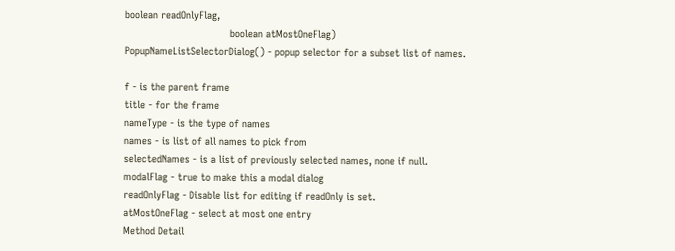boolean readOnlyFlag,
                                   boolean atMostOneFlag)
PopupNameListSelectorDialog() - popup selector for a subset list of names.

f - is the parent frame
title - for the frame
nameType - is the type of names
names - is list of all names to pick from
selectedNames - is a list of previously selected names, none if null.
modalFlag - true to make this a modal dialog
readOnlyFlag - Disable list for editing if readOnly is set.
atMostOneFlag - select at most one entry
Method Detail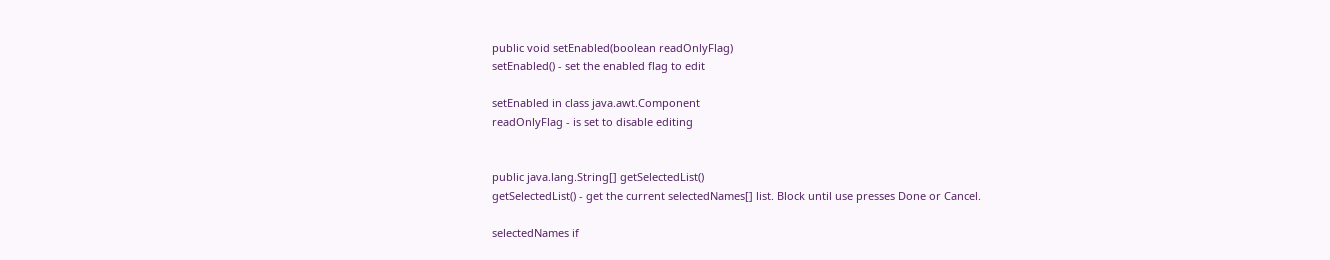public void setEnabled(boolean readOnlyFlag)
setEnabled() - set the enabled flag to edit

setEnabled in class java.awt.Component
readOnlyFlag - is set to disable editing


public java.lang.String[] getSelectedList()
getSelectedList() - get the current selectedNames[] list. Block until use presses Done or Cancel.

selectedNames if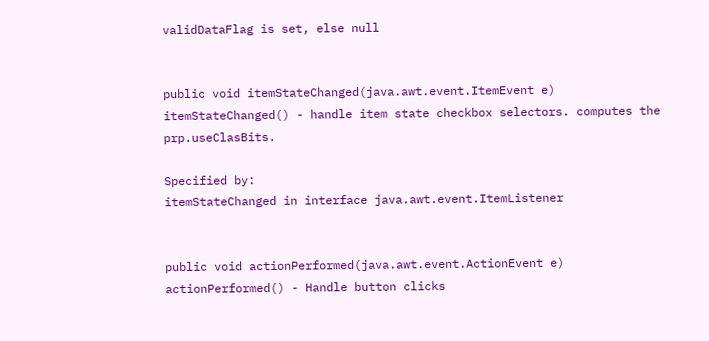validDataFlag is set, else null


public void itemStateChanged(java.awt.event.ItemEvent e)
itemStateChanged() - handle item state checkbox selectors. computes the prp.useClasBits.

Specified by:
itemStateChanged in interface java.awt.event.ItemListener


public void actionPerformed(java.awt.event.ActionEvent e)
actionPerformed() - Handle button clicks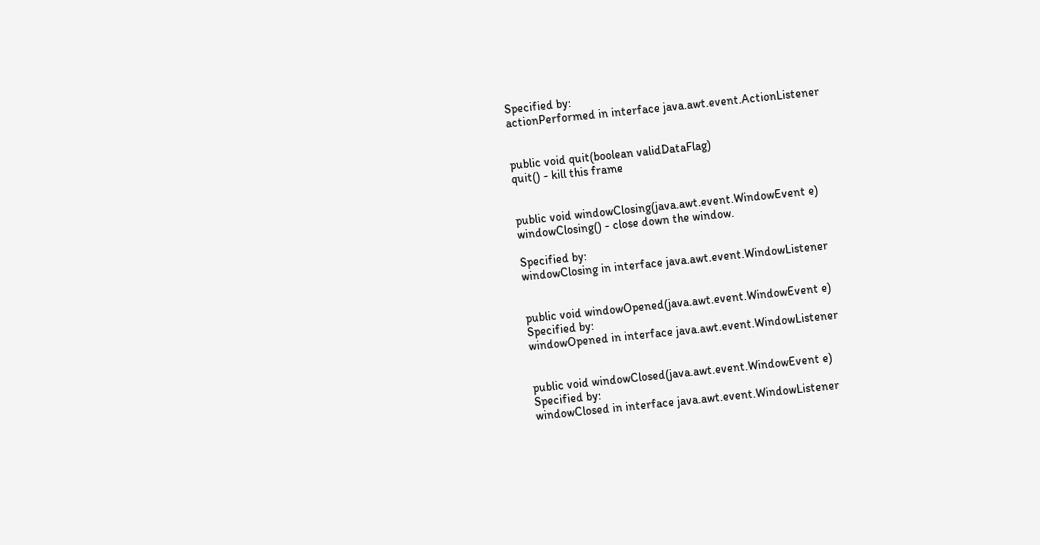Specified by:
actionPerformed in interface java.awt.event.ActionListener


public void quit(boolean validDataFlag)
quit() - kill this frame


public void windowClosing(java.awt.event.WindowEvent e)
windowClosing() - close down the window.

Specified by:
windowClosing in interface java.awt.event.WindowListener


public void windowOpened(java.awt.event.WindowEvent e)
Specified by:
windowOpened in interface java.awt.event.WindowListener


public void windowClosed(java.awt.event.WindowEvent e)
Specified by:
windowClosed in interface java.awt.event.WindowListener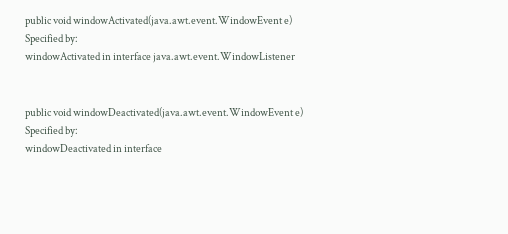public void windowActivated(java.awt.event.WindowEvent e)
Specified by:
windowActivated in interface java.awt.event.WindowListener


public void windowDeactivated(java.awt.event.WindowEvent e)
Specified by:
windowDeactivated in interface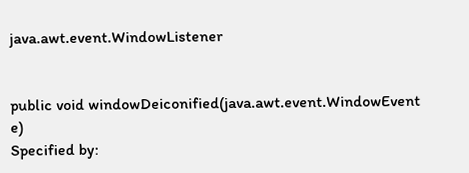java.awt.event.WindowListener


public void windowDeiconified(java.awt.event.WindowEvent e)
Specified by: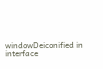windowDeiconified in interface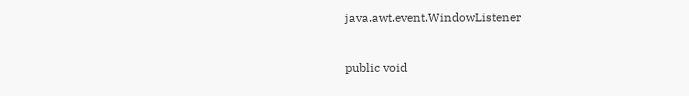java.awt.event.WindowListener


public void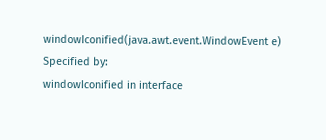windowIconified(java.awt.event.WindowEvent e)
Specified by:
windowIconified in interface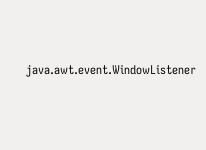java.awt.event.WindowListener